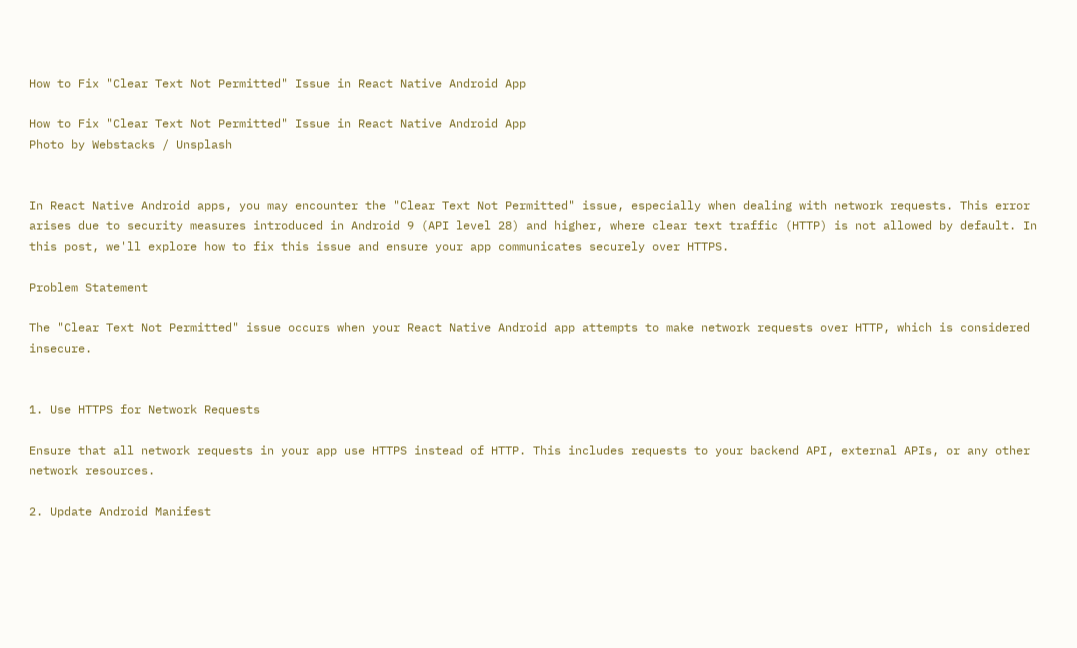How to Fix "Clear Text Not Permitted" Issue in React Native Android App

How to Fix "Clear Text Not Permitted" Issue in React Native Android App
Photo by Webstacks / Unsplash


In React Native Android apps, you may encounter the "Clear Text Not Permitted" issue, especially when dealing with network requests. This error arises due to security measures introduced in Android 9 (API level 28) and higher, where clear text traffic (HTTP) is not allowed by default. In this post, we'll explore how to fix this issue and ensure your app communicates securely over HTTPS.

Problem Statement

The "Clear Text Not Permitted" issue occurs when your React Native Android app attempts to make network requests over HTTP, which is considered insecure.


1. Use HTTPS for Network Requests

Ensure that all network requests in your app use HTTPS instead of HTTP. This includes requests to your backend API, external APIs, or any other network resources.

2. Update Android Manifest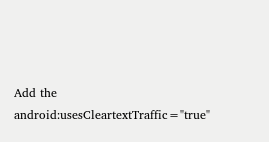Add the android:usesCleartextTraffic="true"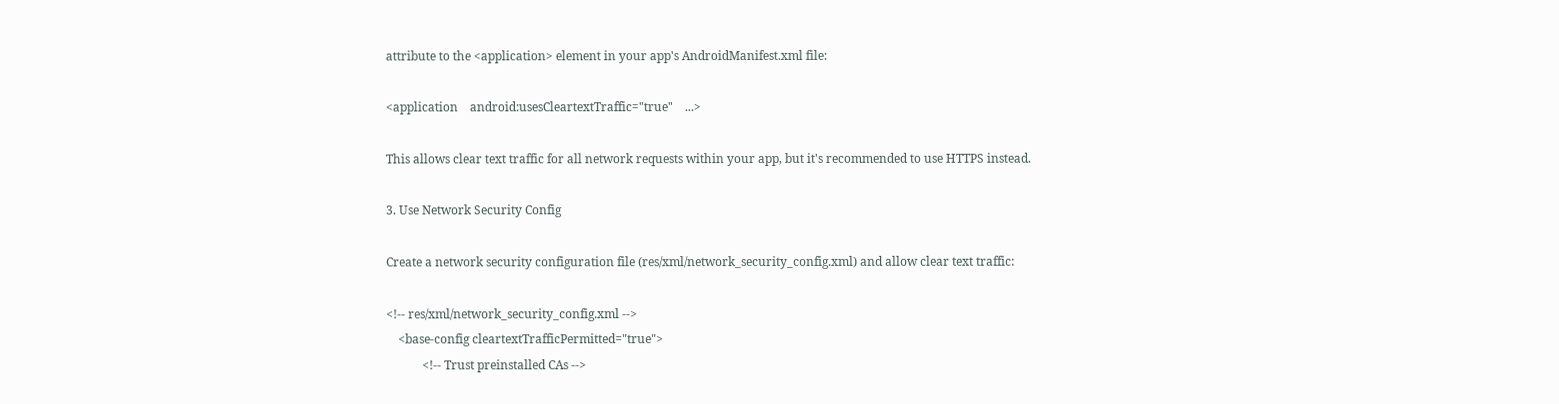attribute to the <application> element in your app's AndroidManifest.xml file:

<application    android:usesCleartextTraffic="true"    ...>

This allows clear text traffic for all network requests within your app, but it's recommended to use HTTPS instead.

3. Use Network Security Config

Create a network security configuration file (res/xml/network_security_config.xml) and allow clear text traffic:

<!-- res/xml/network_security_config.xml -->
    <base-config cleartextTrafficPermitted="true">
            <!-- Trust preinstalled CAs -->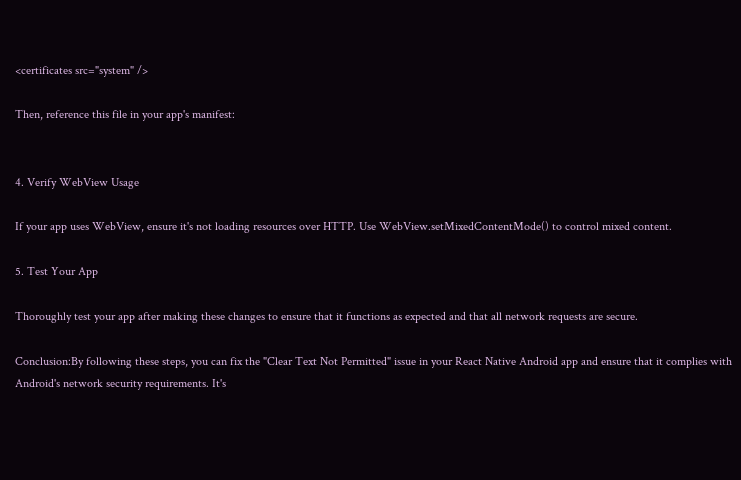<certificates src="system" />

Then, reference this file in your app's manifest:


4. Verify WebView Usage

If your app uses WebView, ensure it's not loading resources over HTTP. Use WebView.setMixedContentMode() to control mixed content.

5. Test Your App

Thoroughly test your app after making these changes to ensure that it functions as expected and that all network requests are secure.

Conclusion:By following these steps, you can fix the "Clear Text Not Permitted" issue in your React Native Android app and ensure that it complies with Android's network security requirements. It's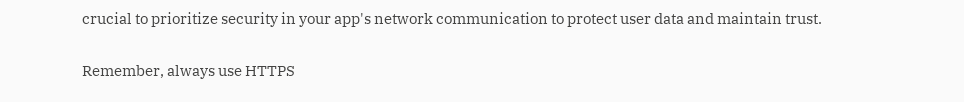crucial to prioritize security in your app's network communication to protect user data and maintain trust.

Remember, always use HTTPS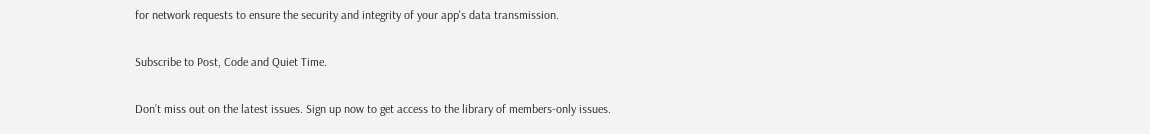for network requests to ensure the security and integrity of your app's data transmission.

Subscribe to Post, Code and Quiet Time.

Don’t miss out on the latest issues. Sign up now to get access to the library of members-only issues.